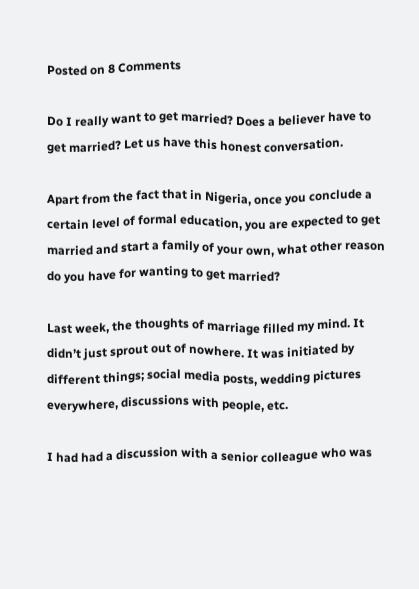Posted on 8 Comments

Do I really want to get married? Does a believer have to get married? Let us have this honest conversation.

Apart from the fact that in Nigeria, once you conclude a certain level of formal education, you are expected to get married and start a family of your own, what other reason do you have for wanting to get married?

Last week, the thoughts of marriage filled my mind. It didn’t just sprout out of nowhere. It was initiated by different things; social media posts, wedding pictures everywhere, discussions with people, etc.

I had had a discussion with a senior colleague who was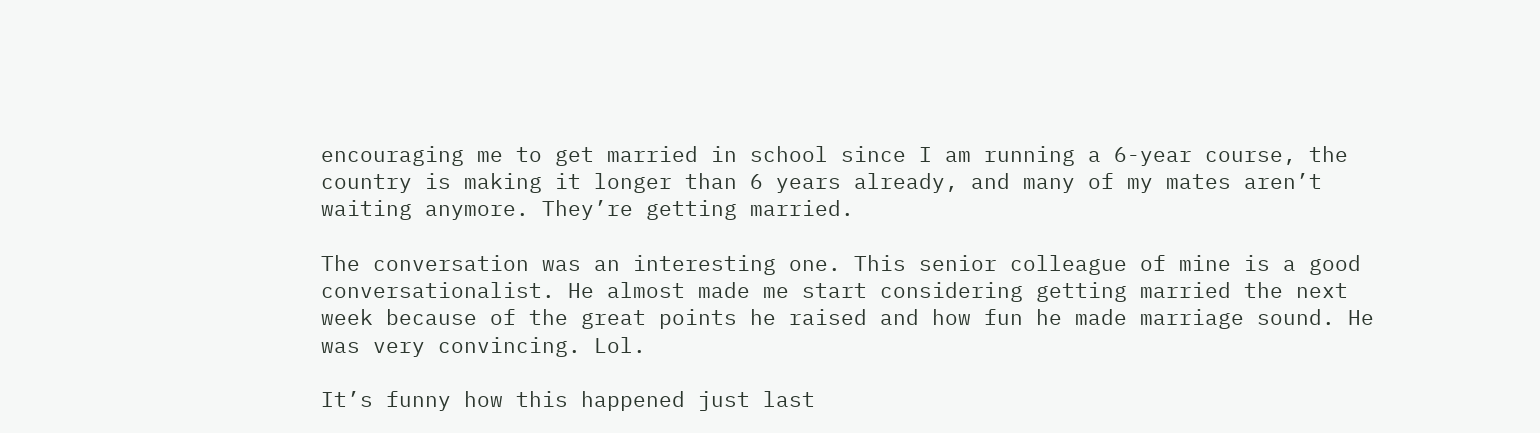encouraging me to get married in school since I am running a 6-year course, the country is making it longer than 6 years already, and many of my mates aren’t waiting anymore. They’re getting married.

The conversation was an interesting one. This senior colleague of mine is a good conversationalist. He almost made me start considering getting married the next week because of the great points he raised and how fun he made marriage sound. He was very convincing. Lol.

It’s funny how this happened just last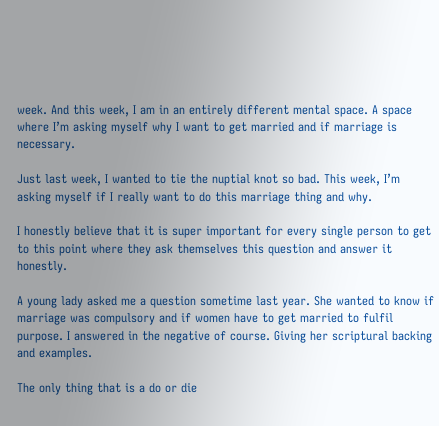week. And this week, I am in an entirely different mental space. A space where I’m asking myself why I want to get married and if marriage is necessary.

Just last week, I wanted to tie the nuptial knot so bad. This week, I’m asking myself if I really want to do this marriage thing and why.

I honestly believe that it is super important for every single person to get to this point where they ask themselves this question and answer it honestly.

A young lady asked me a question sometime last year. She wanted to know if marriage was compulsory and if women have to get married to fulfil purpose. I answered in the negative of course. Giving her scriptural backing and examples.

The only thing that is a do or die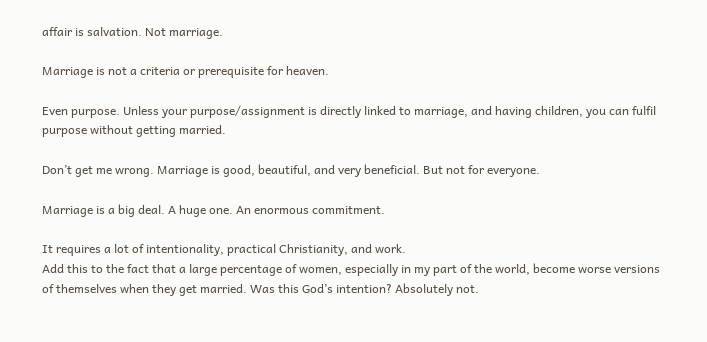affair is salvation. Not marriage.

Marriage is not a criteria or prerequisite for heaven.

Even purpose. Unless your purpose/assignment is directly linked to marriage, and having children, you can fulfil purpose without getting married.

Don’t get me wrong. Marriage is good, beautiful, and very beneficial. But not for everyone.

Marriage is a big deal. A huge one. An enormous commitment.

It requires a lot of intentionality, practical Christianity, and work.
Add this to the fact that a large percentage of women, especially in my part of the world, become worse versions of themselves when they get married. Was this God’s intention? Absolutely not.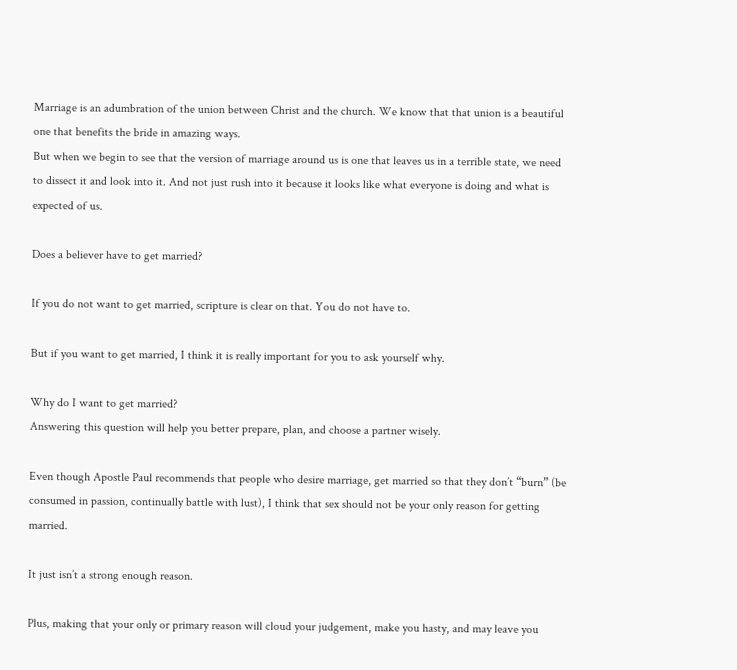Marriage is an adumbration of the union between Christ and the church. We know that that union is a beautiful one that benefits the bride in amazing ways.
But when we begin to see that the version of marriage around us is one that leaves us in a terrible state, we need to dissect it and look into it. And not just rush into it because it looks like what everyone is doing and what is expected of us.

Does a believer have to get married?

If you do not want to get married, scripture is clear on that. You do not have to.

But if you want to get married, I think it is really important for you to ask yourself why.

Why do I want to get married?
Answering this question will help you better prepare, plan, and choose a partner wisely.

Even though Apostle Paul recommends that people who desire marriage, get married so that they don’t “burn” (be consumed in passion, continually battle with lust), I think that sex should not be your only reason for getting married.

It just isn’t a strong enough reason.

Plus, making that your only or primary reason will cloud your judgement, make you hasty, and may leave you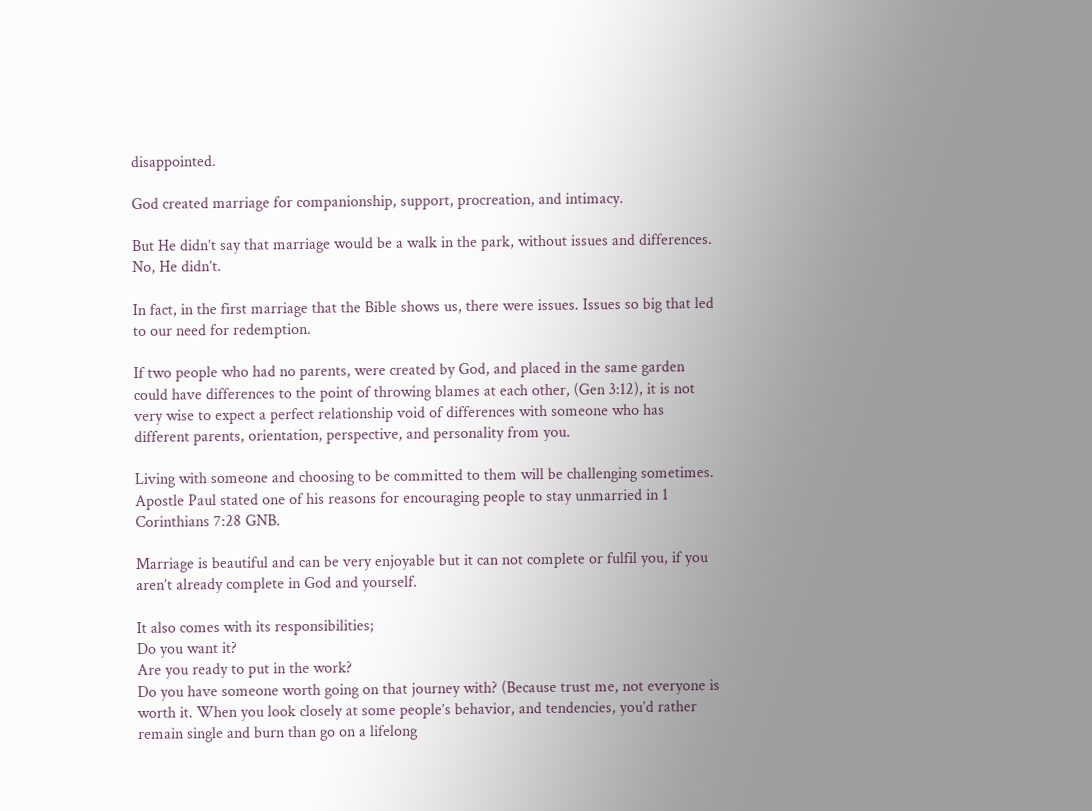disappointed.

God created marriage for companionship, support, procreation, and intimacy.

But He didn’t say that marriage would be a walk in the park, without issues and differences. No, He didn’t.

In fact, in the first marriage that the Bible shows us, there were issues. Issues so big that led to our need for redemption.

If two people who had no parents, were created by God, and placed in the same garden could have differences to the point of throwing blames at each other, (Gen 3:12), it is not very wise to expect a perfect relationship void of differences with someone who has different parents, orientation, perspective, and personality from you.

Living with someone and choosing to be committed to them will be challenging sometimes. Apostle Paul stated one of his reasons for encouraging people to stay unmarried in 1 Corinthians 7:28 GNB.

Marriage is beautiful and can be very enjoyable but it can not complete or fulfil you, if you aren’t already complete in God and yourself.

It also comes with its responsibilities;
Do you want it?
Are you ready to put in the work?
Do you have someone worth going on that journey with? (Because trust me, not everyone is worth it. When you look closely at some people’s behavior, and tendencies, you’d rather remain single and burn than go on a lifelong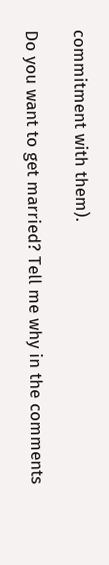commitment with them).

Do you want to get married? Tell me why in the comments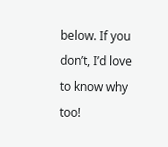below. If you don’t, I’d love to know why too!